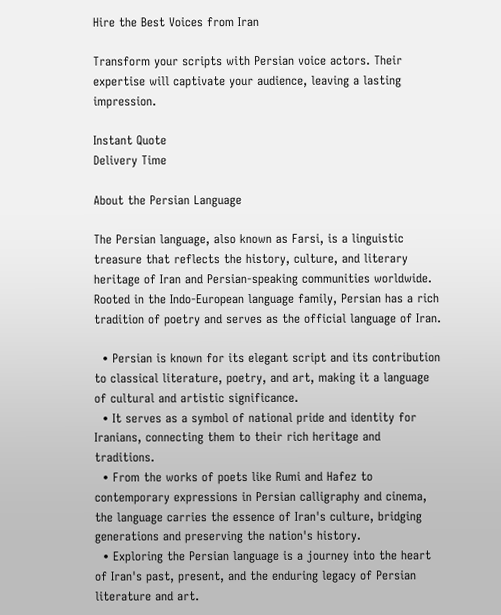Hire the Best Voices from Iran

Transform your scripts with Persian voice actors. Their expertise will captivate your audience, leaving a lasting impression.

Instant Quote
Delivery Time

About the Persian Language

The Persian language, also known as Farsi, is a linguistic treasure that reflects the history, culture, and literary heritage of Iran and Persian-speaking communities worldwide. Rooted in the Indo-European language family, Persian has a rich tradition of poetry and serves as the official language of Iran.

  • Persian is known for its elegant script and its contribution to classical literature, poetry, and art, making it a language of cultural and artistic significance.
  • It serves as a symbol of national pride and identity for Iranians, connecting them to their rich heritage and traditions.
  • From the works of poets like Rumi and Hafez to contemporary expressions in Persian calligraphy and cinema, the language carries the essence of Iran's culture, bridging generations and preserving the nation's history.
  • Exploring the Persian language is a journey into the heart of Iran's past, present, and the enduring legacy of Persian literature and art.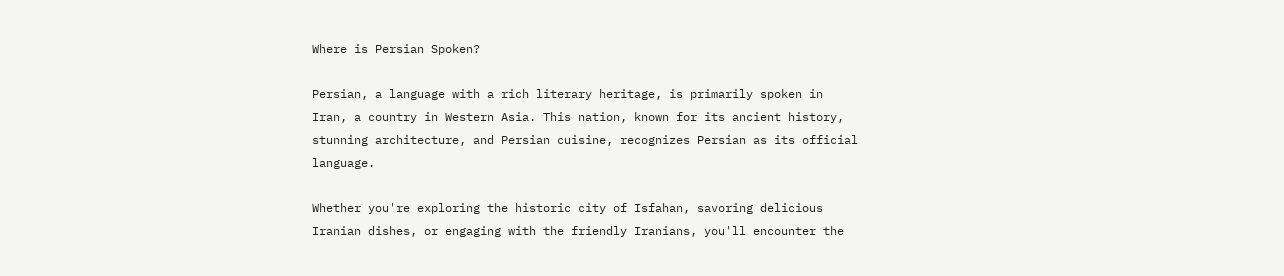Where is Persian Spoken?

Persian, a language with a rich literary heritage, is primarily spoken in Iran, a country in Western Asia. This nation, known for its ancient history, stunning architecture, and Persian cuisine, recognizes Persian as its official language.

Whether you're exploring the historic city of Isfahan, savoring delicious Iranian dishes, or engaging with the friendly Iranians, you'll encounter the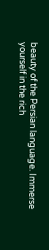beauty of the Persian language. Immerse yourself in the rich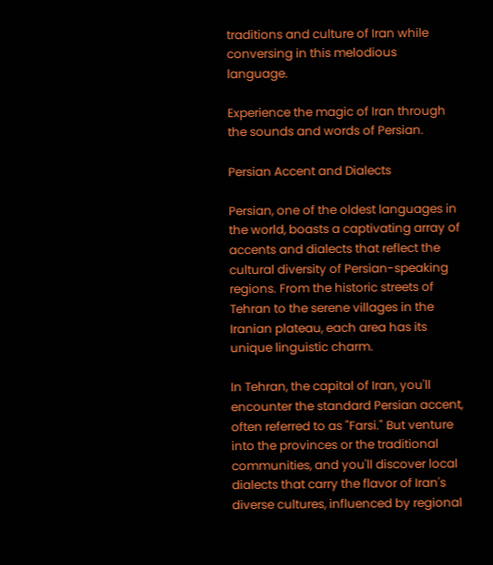traditions and culture of Iran while conversing in this melodious language.

Experience the magic of Iran through the sounds and words of Persian.

Persian Accent and Dialects

Persian, one of the oldest languages in the world, boasts a captivating array of accents and dialects that reflect the cultural diversity of Persian-speaking regions. From the historic streets of Tehran to the serene villages in the Iranian plateau, each area has its unique linguistic charm.

In Tehran, the capital of Iran, you'll encounter the standard Persian accent, often referred to as "Farsi." But venture into the provinces or the traditional communities, and you'll discover local dialects that carry the flavor of Iran's diverse cultures, influenced by regional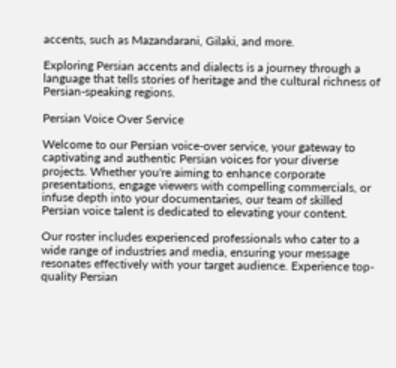accents, such as Mazandarani, Gilaki, and more.

Exploring Persian accents and dialects is a journey through a language that tells stories of heritage and the cultural richness of Persian-speaking regions.

Persian Voice Over Service

Welcome to our Persian voice-over service, your gateway to captivating and authentic Persian voices for your diverse projects. Whether you're aiming to enhance corporate presentations, engage viewers with compelling commercials, or infuse depth into your documentaries, our team of skilled Persian voice talent is dedicated to elevating your content.

Our roster includes experienced professionals who cater to a wide range of industries and media, ensuring your message resonates effectively with your target audience. Experience top-quality Persian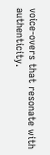voice-overs that resonate with authenticity.